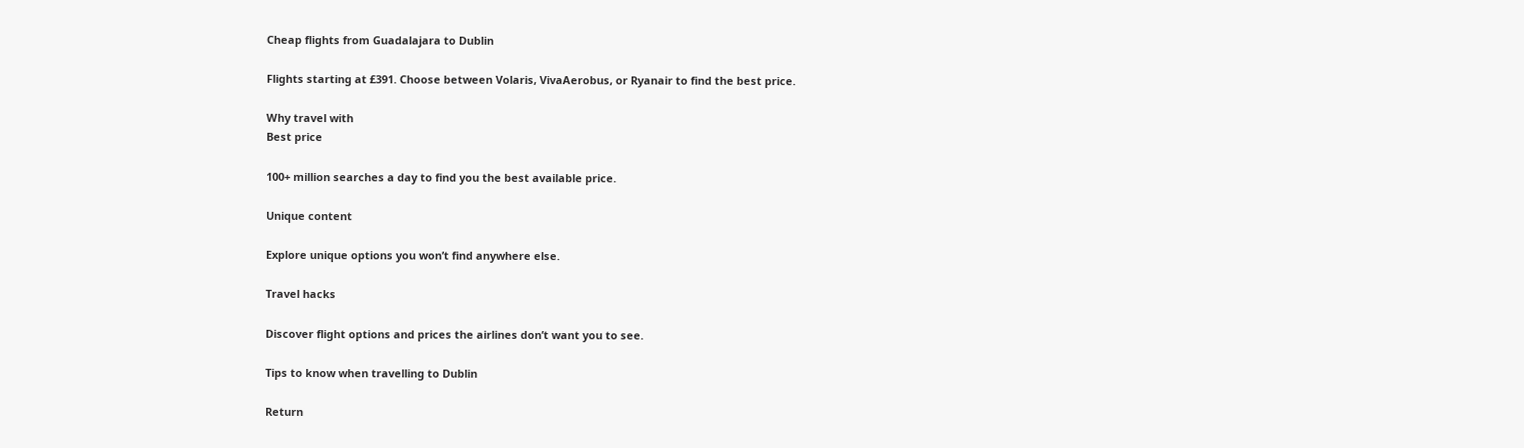Cheap flights from Guadalajara to Dublin

Flights starting at £391. Choose between Volaris, VivaAerobus, or Ryanair to find the best price.

Why travel with
Best price

100+ million searches a day to find you the best available price.

Unique content

Explore unique options you won’t find anywhere else.

Travel hacks

Discover flight options and prices the airlines don’t want you to see.

Tips to know when travelling to Dublin

Return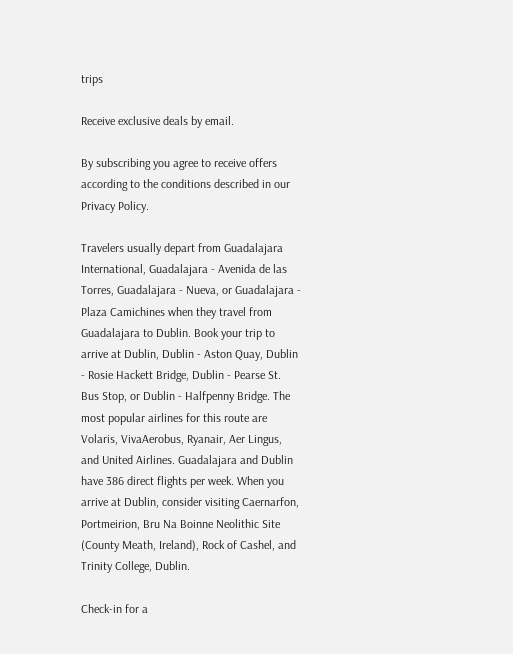trips

Receive exclusive deals by email.

By subscribing you agree to receive offers according to the conditions described in our Privacy Policy.

Travelers usually depart from Guadalajara International, Guadalajara - Avenida de las Torres, Guadalajara - Nueva, or Guadalajara - Plaza Camichines when they travel from Guadalajara to Dublin. Book your trip to arrive at Dublin, Dublin - Aston Quay, Dublin - Rosie Hackett Bridge, Dublin - Pearse St. Bus Stop, or Dublin - Halfpenny Bridge. The most popular airlines for this route are Volaris, VivaAerobus, Ryanair, Aer Lingus, and United Airlines. Guadalajara and Dublin have 386 direct flights per week. When you arrive at Dublin, consider visiting Caernarfon, Portmeirion, Bru Na Boinne Neolithic Site (County Meath, Ireland), Rock of Cashel, and Trinity College, Dublin.

Check-in for a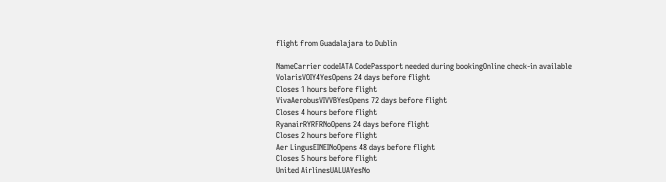flight from Guadalajara to Dublin

NameCarrier codeIATA CodePassport needed during bookingOnline check-in available
VolarisVOIY4YesOpens 24 days before flight
Closes 1 hours before flight
VivaAerobusVIVVBYesOpens 72 days before flight
Closes 4 hours before flight
RyanairRYRFRNoOpens 24 days before flight
Closes 2 hours before flight
Aer LingusEINEINoOpens 48 days before flight
Closes 5 hours before flight
United AirlinesUALUAYesNo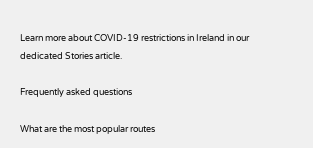Learn more about COVID-19 restrictions in Ireland in our dedicated Stories article.

Frequently asked questions

What are the most popular routes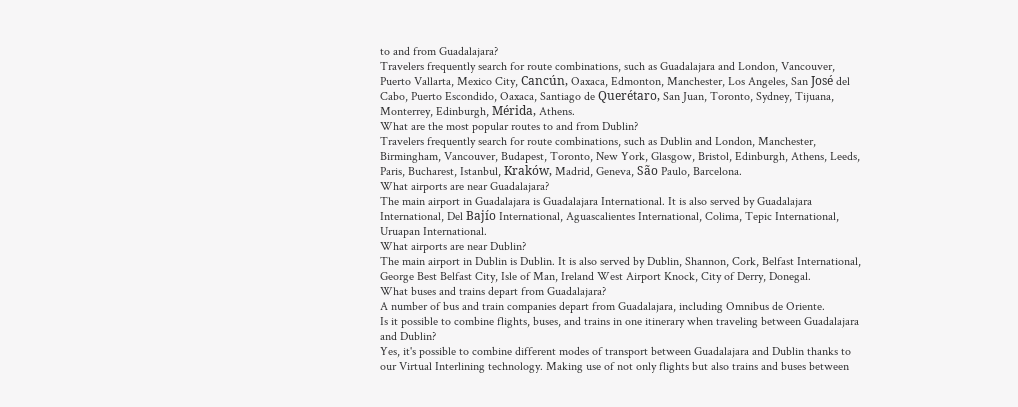to and from Guadalajara?
Travelers frequently search for route combinations, such as Guadalajara and London, Vancouver, Puerto Vallarta, Mexico City, Cancún, Oaxaca, Edmonton, Manchester, Los Angeles, San José del Cabo, Puerto Escondido, Oaxaca, Santiago de Querétaro, San Juan, Toronto, Sydney, Tijuana, Monterrey, Edinburgh, Mérida, Athens.
What are the most popular routes to and from Dublin?
Travelers frequently search for route combinations, such as Dublin and London, Manchester, Birmingham, Vancouver, Budapest, Toronto, New York, Glasgow, Bristol, Edinburgh, Athens, Leeds, Paris, Bucharest, Istanbul, Kraków, Madrid, Geneva, São Paulo, Barcelona.
What airports are near Guadalajara?
The main airport in Guadalajara is Guadalajara International. It is also served by Guadalajara International, Del Bajío International, Aguascalientes International, Colima, Tepic International, Uruapan International.
What airports are near Dublin?
The main airport in Dublin is Dublin. It is also served by Dublin, Shannon, Cork, Belfast International, George Best Belfast City, Isle of Man, Ireland West Airport Knock, City of Derry, Donegal.
What buses and trains depart from Guadalajara?
A number of bus and train companies depart from Guadalajara, including Omnibus de Oriente.
Is it possible to combine flights, buses, and trains in one itinerary when traveling between Guadalajara and Dublin?
Yes, it's possible to combine different modes of transport between Guadalajara and Dublin thanks to our Virtual Interlining technology. Making use of not only flights but also trains and buses between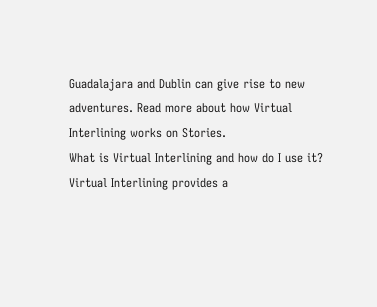Guadalajara and Dublin can give rise to new adventures. Read more about how Virtual Interlining works on Stories.
What is Virtual Interlining and how do I use it?
Virtual Interlining provides a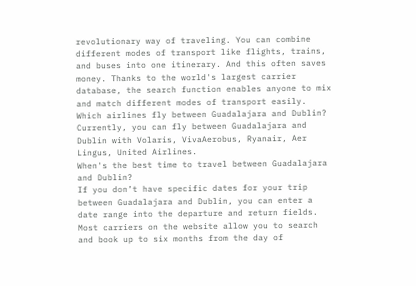revolutionary way of traveling. You can combine different modes of transport like flights, trains, and buses into one itinerary. And this often saves money. Thanks to the world's largest carrier database, the search function enables anyone to mix and match different modes of transport easily.
Which airlines fly between Guadalajara and Dublin?
Currently, you can fly between Guadalajara and Dublin with Volaris, VivaAerobus, Ryanair, Aer Lingus, United Airlines.
When's the best time to travel between Guadalajara and Dublin?
If you don’t have specific dates for your trip between Guadalajara and Dublin, you can enter a date range into the departure and return fields. Most carriers on the website allow you to search and book up to six months from the day of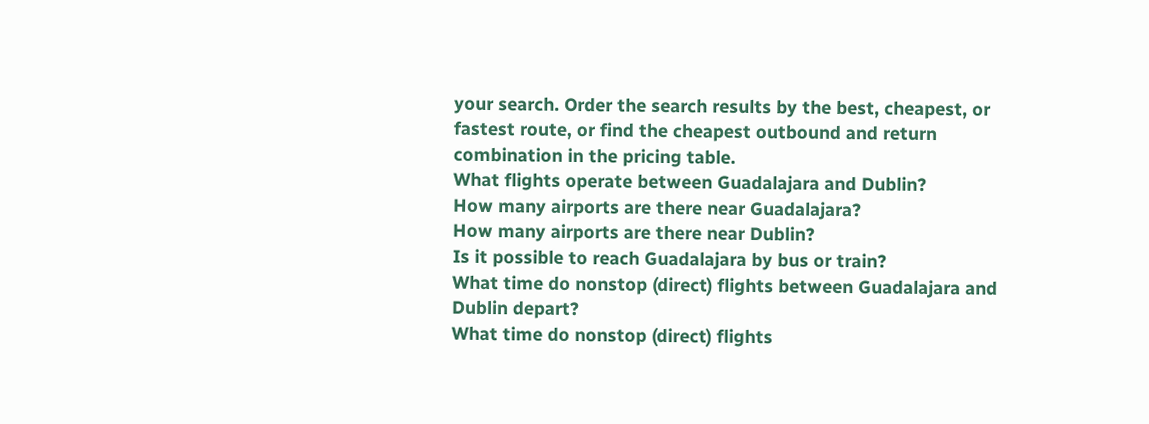your search. Order the search results by the best, cheapest, or fastest route, or find the cheapest outbound and return combination in the pricing table.
What flights operate between Guadalajara and Dublin?
How many airports are there near Guadalajara?
How many airports are there near Dublin?
Is it possible to reach Guadalajara by bus or train?
What time do nonstop (direct) flights between Guadalajara and Dublin depart?
What time do nonstop (direct) flights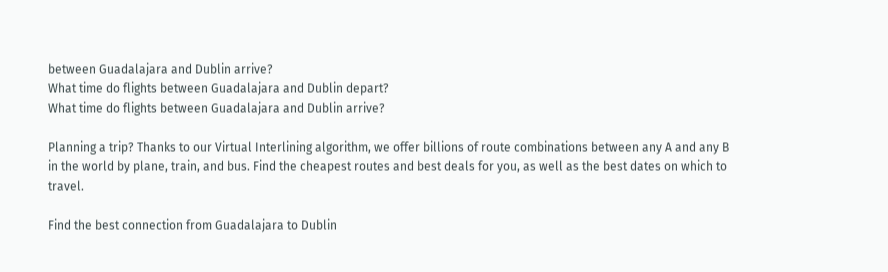between Guadalajara and Dublin arrive?
What time do flights between Guadalajara and Dublin depart?
What time do flights between Guadalajara and Dublin arrive?

Planning a trip? Thanks to our Virtual Interlining algorithm, we offer billions of route combinations between any A and any B in the world by plane, train, and bus. Find the cheapest routes and best deals for you, as well as the best dates on which to travel.

Find the best connection from Guadalajara to Dublin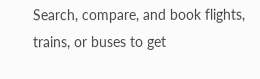Search, compare, and book flights, trains, or buses to get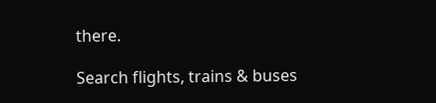there.

Search flights, trains & buses